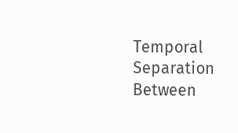Temporal Separation Between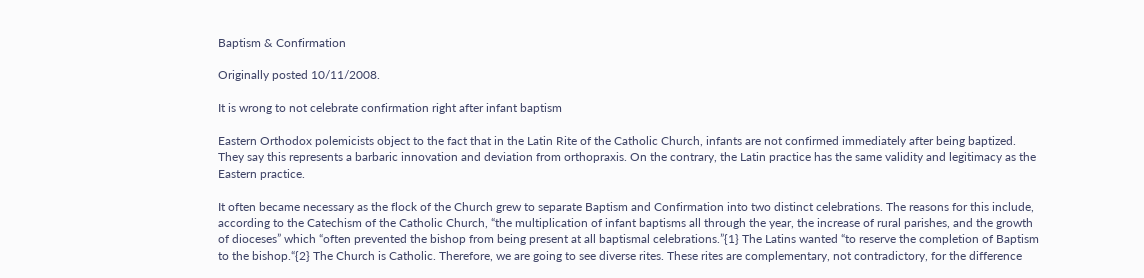Baptism & Confirmation

Originally posted 10/11/2008.

It is wrong to not celebrate confirmation right after infant baptism

Eastern Orthodox polemicists object to the fact that in the Latin Rite of the Catholic Church, infants are not confirmed immediately after being baptized. They say this represents a barbaric innovation and deviation from orthopraxis. On the contrary, the Latin practice has the same validity and legitimacy as the Eastern practice.

It often became necessary as the flock of the Church grew to separate Baptism and Confirmation into two distinct celebrations. The reasons for this include, according to the Catechism of the Catholic Church, “the multiplication of infant baptisms all through the year, the increase of rural parishes, and the growth of dioceses” which “often prevented the bishop from being present at all baptismal celebrations.”{1} The Latins wanted “to reserve the completion of Baptism to the bishop.“{2} The Church is Catholic. Therefore, we are going to see diverse rites. These rites are complementary, not contradictory, for the difference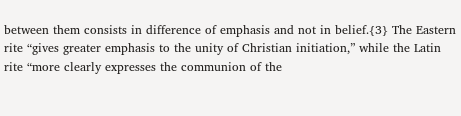between them consists in difference of emphasis and not in belief.{3} The Eastern rite “gives greater emphasis to the unity of Christian initiation,” while the Latin rite “more clearly expresses the communion of the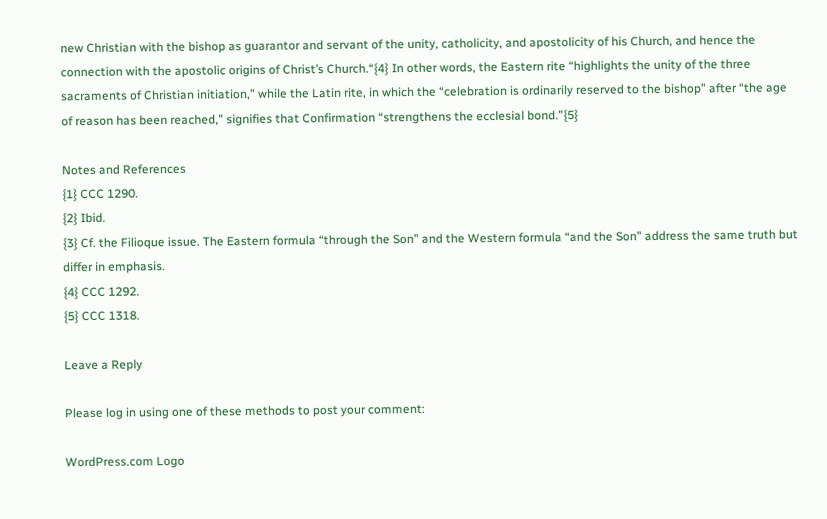new Christian with the bishop as guarantor and servant of the unity, catholicity, and apostolicity of his Church, and hence the connection with the apostolic origins of Christ’s Church.“{4} In other words, the Eastern rite “highlights the unity of the three sacraments of Christian initiation,” while the Latin rite, in which the “celebration is ordinarily reserved to the bishop” after “the age of reason has been reached,” signifies that Confirmation “strengthens the ecclesial bond.”{5}

Notes and References
{1} CCC 1290.
{2} Ibid.
{3} Cf. the Filioque issue. The Eastern formula “through the Son” and the Western formula “and the Son” address the same truth but differ in emphasis.
{4} CCC 1292.
{5} CCC 1318.

Leave a Reply

Please log in using one of these methods to post your comment:

WordPress.com Logo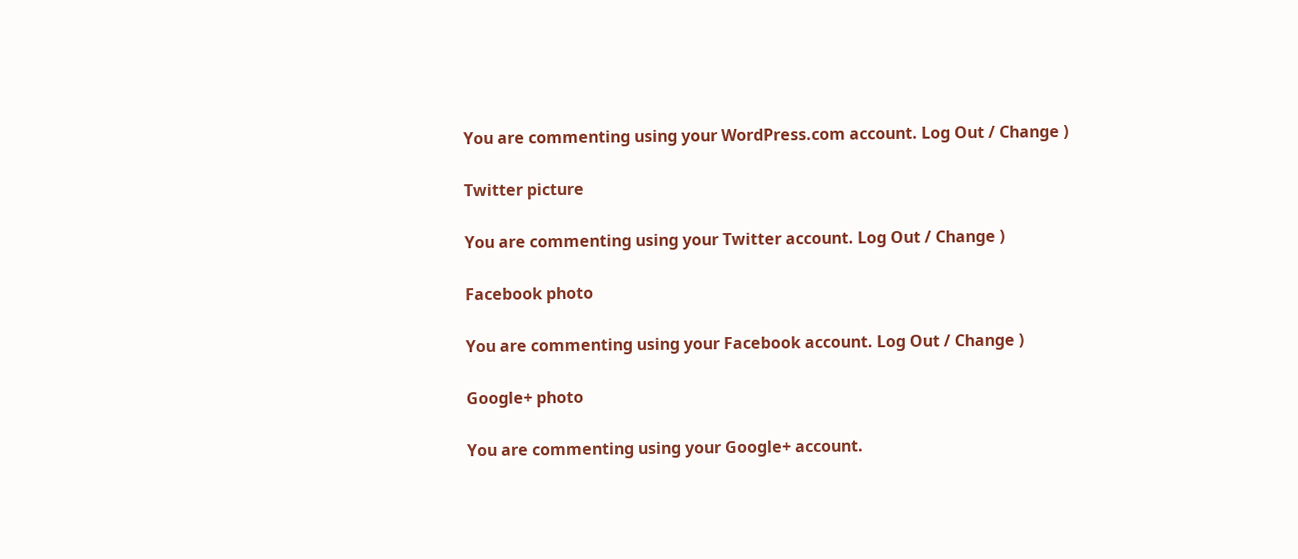You are commenting using your WordPress.com account. Log Out / Change )

Twitter picture

You are commenting using your Twitter account. Log Out / Change )

Facebook photo

You are commenting using your Facebook account. Log Out / Change )

Google+ photo

You are commenting using your Google+ account.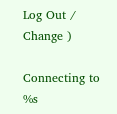Log Out / Change )

Connecting to %s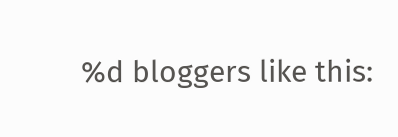%d bloggers like this: